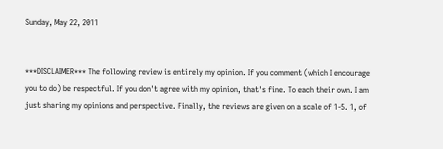Sunday, May 22, 2011


***DISCLAIMER*** The following review is entirely my opinion. If you comment (which I encourage you to do) be respectful. If you don't agree with my opinion, that's fine. To each their own. I am just sharing my opinions and perspective. Finally, the reviews are given on a scale of 1-5. 1, of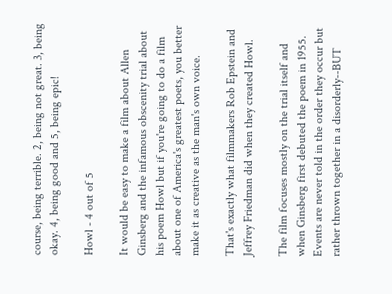course, being terrible. 2, being not great. 3, being okay. 4, being good and 5, being epic!

Howl - 4 out of 5

It would be easy to make a film about Allen Ginsberg and the infamous obscenity trial about his poem Howl but if you're going to do a film about one of America's greatest poets, you better make it as creative as the man's own voice.

That's exactly what filmmakers Rob Epstein and Jeffrey Friedman did when they created Howl.

The film focuses mostly on the trial itself and when Ginsberg first debuted the poem in 1955. Events are never told in the order they occur but rather thrown together in a disorderly--BUT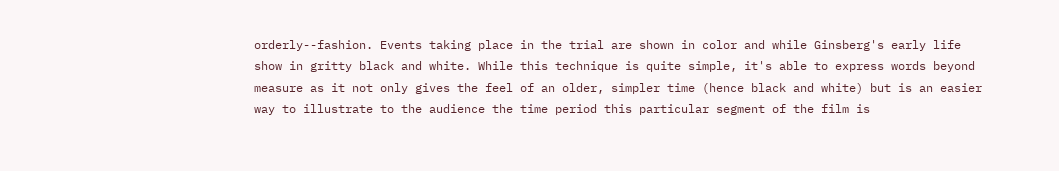orderly--fashion. Events taking place in the trial are shown in color and while Ginsberg's early life show in gritty black and white. While this technique is quite simple, it's able to express words beyond measure as it not only gives the feel of an older, simpler time (hence black and white) but is an easier way to illustrate to the audience the time period this particular segment of the film is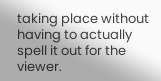taking place without having to actually spell it out for the viewer.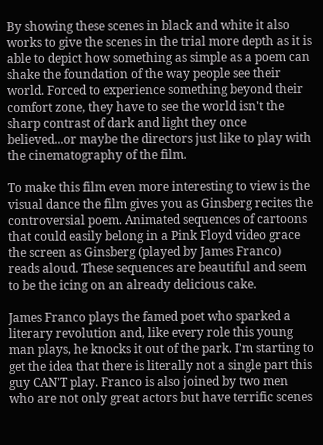By showing these scenes in black and white it also works to give the scenes in the trial more depth as it is able to depict how something as simple as a poem can shake the foundation of the way people see their world. Forced to experience something beyond their comfort zone, they have to see the world isn't the sharp contrast of dark and light they once believed...or maybe the directors just like to play with the cinematography of the film.

To make this film even more interesting to view is the visual dance the film gives you as Ginsberg recites the controversial poem. Animated sequences of cartoons that could easily belong in a Pink Floyd video grace the screen as Ginsberg (played by James Franco) reads aloud. These sequences are beautiful and seem to be the icing on an already delicious cake.

James Franco plays the famed poet who sparked a literary revolution and, like every role this young man plays, he knocks it out of the park. I'm starting to get the idea that there is literally not a single part this guy CAN'T play. Franco is also joined by two men who are not only great actors but have terrific scenes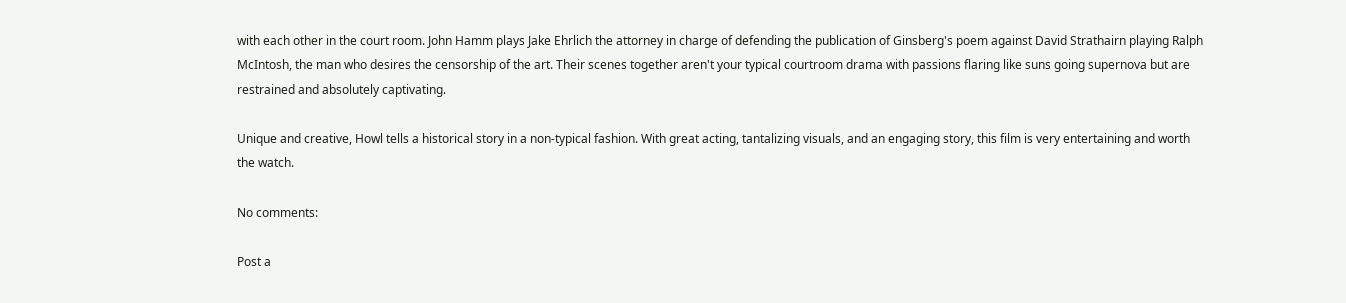with each other in the court room. John Hamm plays Jake Ehrlich the attorney in charge of defending the publication of Ginsberg's poem against David Strathairn playing Ralph McIntosh, the man who desires the censorship of the art. Their scenes together aren't your typical courtroom drama with passions flaring like suns going supernova but are restrained and absolutely captivating.

Unique and creative, Howl tells a historical story in a non-typical fashion. With great acting, tantalizing visuals, and an engaging story, this film is very entertaining and worth the watch.

No comments:

Post a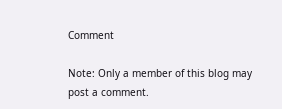Comment

Note: Only a member of this blog may post a comment.